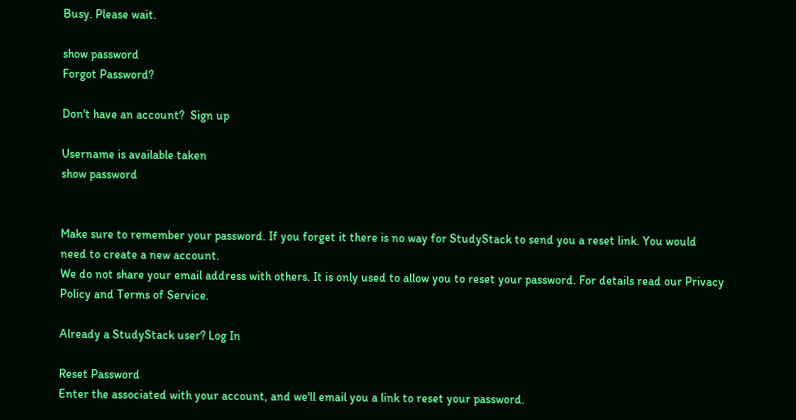Busy. Please wait.

show password
Forgot Password?

Don't have an account?  Sign up

Username is available taken
show password


Make sure to remember your password. If you forget it there is no way for StudyStack to send you a reset link. You would need to create a new account.
We do not share your email address with others. It is only used to allow you to reset your password. For details read our Privacy Policy and Terms of Service.

Already a StudyStack user? Log In

Reset Password
Enter the associated with your account, and we'll email you a link to reset your password.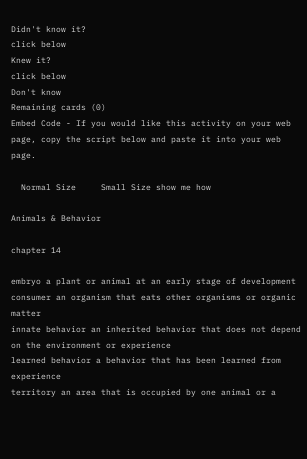Didn't know it?
click below
Knew it?
click below
Don't know
Remaining cards (0)
Embed Code - If you would like this activity on your web page, copy the script below and paste it into your web page.

  Normal Size     Small Size show me how

Animals & Behavior

chapter 14

embryo a plant or animal at an early stage of development
consumer an organism that eats other organisms or organic matter
innate behavior an inherited behavior that does not depend on the environment or experience
learned behavior a behavior that has been learned from experience
territory an area that is occupied by one animal or a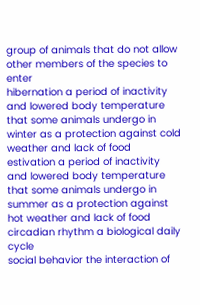group of animals that do not allow other members of the species to enter
hibernation a period of inactivity and lowered body temperature that some animals undergo in winter as a protection against cold weather and lack of food
estivation a period of inactivity and lowered body temperature that some animals undergo in summer as a protection against hot weather and lack of food
circadian rhythm a biological daily cycle
social behavior the interaction of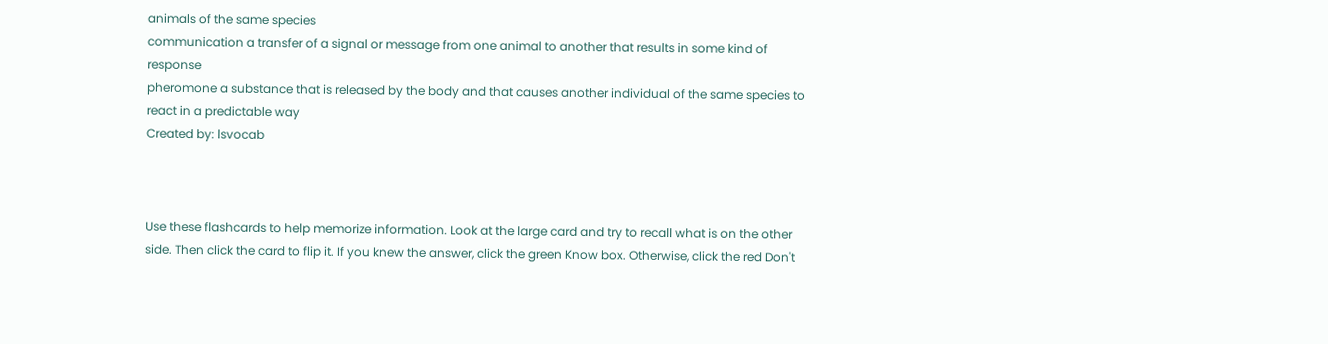animals of the same species
communication a transfer of a signal or message from one animal to another that results in some kind of response
pheromone a substance that is released by the body and that causes another individual of the same species to react in a predictable way
Created by: lsvocab



Use these flashcards to help memorize information. Look at the large card and try to recall what is on the other side. Then click the card to flip it. If you knew the answer, click the green Know box. Otherwise, click the red Don't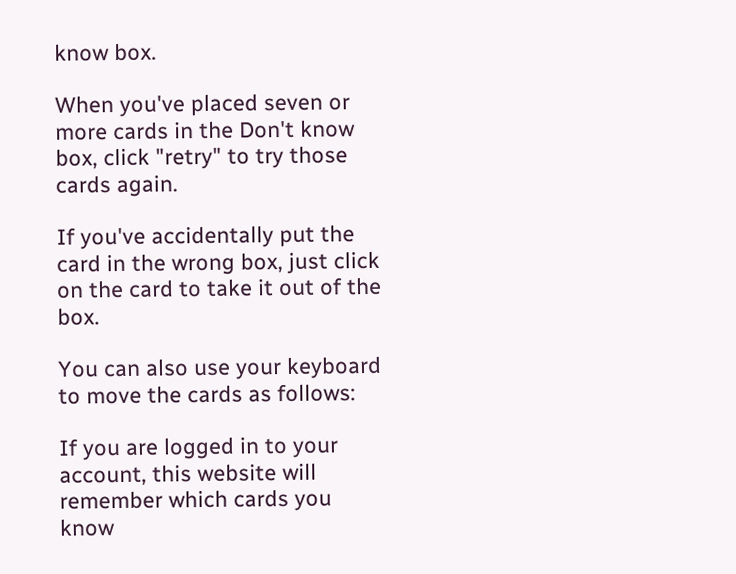know box.

When you've placed seven or more cards in the Don't know box, click "retry" to try those cards again.

If you've accidentally put the card in the wrong box, just click on the card to take it out of the box.

You can also use your keyboard to move the cards as follows:

If you are logged in to your account, this website will remember which cards you know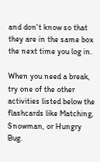and don't know so that they are in the same box the next time you log in.

When you need a break, try one of the other activities listed below the flashcards like Matching, Snowman, or Hungry Bug.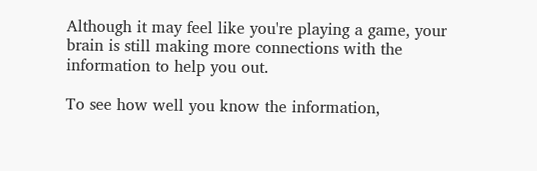Although it may feel like you're playing a game, your brain is still making more connections with the information to help you out.

To see how well you know the information,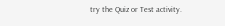try the Quiz or Test activity.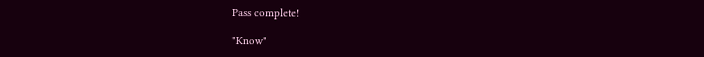Pass complete!

"Know"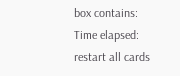box contains:
Time elapsed:
restart all cards